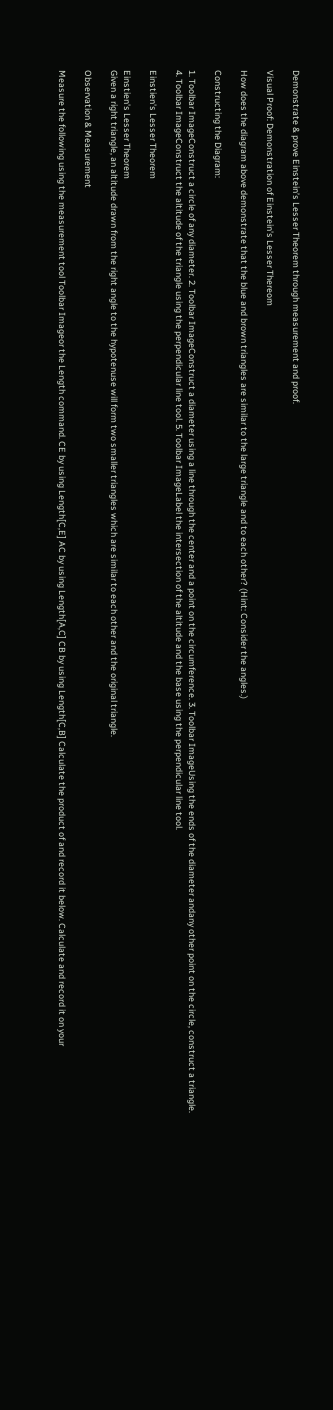Demonstrate & prove Einstein’s Lesser Theorem through measurement and proof.

Visual Proof: Demonstration of Einstein's Lesser Thereom

How does the diagram above demonstrate that the blue and brown triangles are similar to the large triangle and to each other? (Hint: Consider the angles.)

Constructing the Diagram:

1. Toolbar ImageConstruct a circle of any diameter. 2. Toolbar ImageConstruct a diameter using a line through the center and a point on the circumference. 3. Toolbar ImageUsing the ends of the diameter andany other point on the circle, construct a triangle. 4. Toolbar ImageConstruct the altitude of the triangle using the perpendicular line tool. 5. Toolbar ImageLabel the intersection of the altitude and the base using the perpendicular line tool.

Einstien's Lesser Theorem

Einstien's Lesser Theorem
Given a right triangle, an altitude drawn from the right angle to the hypotenuse will form two smaller triangles which are similar to each other and the original triangle.

Observation & Measurement

Measure the following using the measurement tool Toolbar Imageor the Length command. CE by using Length[C,E] AC by using Length[A,C] CB by using Length[C,B] Calculate the product of and record it below. Calculate and record it on your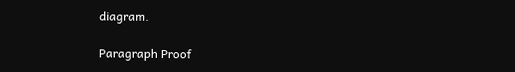diagram.

Paragraph Proof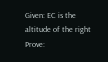Given: EC is the altitude of the right Prove: